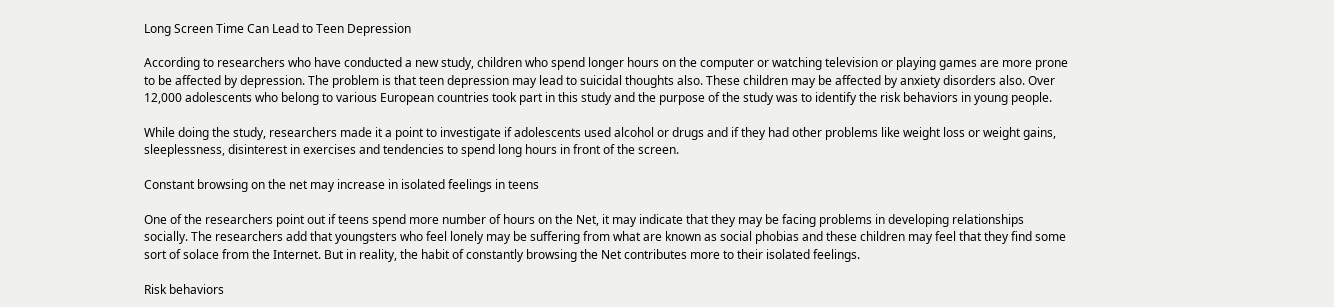Long Screen Time Can Lead to Teen Depression

According to researchers who have conducted a new study, children who spend longer hours on the computer or watching television or playing games are more prone to be affected by depression. The problem is that teen depression may lead to suicidal thoughts also. These children may be affected by anxiety disorders also. Over 12,000 adolescents who belong to various European countries took part in this study and the purpose of the study was to identify the risk behaviors in young people.

While doing the study, researchers made it a point to investigate if adolescents used alcohol or drugs and if they had other problems like weight loss or weight gains, sleeplessness, disinterest in exercises and tendencies to spend long hours in front of the screen.

Constant browsing on the net may increase in isolated feelings in teens

One of the researchers point out if teens spend more number of hours on the Net, it may indicate that they may be facing problems in developing relationships socially. The researchers add that youngsters who feel lonely may be suffering from what are known as social phobias and these children may feel that they find some sort of solace from the Internet. But in reality, the habit of constantly browsing the Net contributes more to their isolated feelings.

Risk behaviors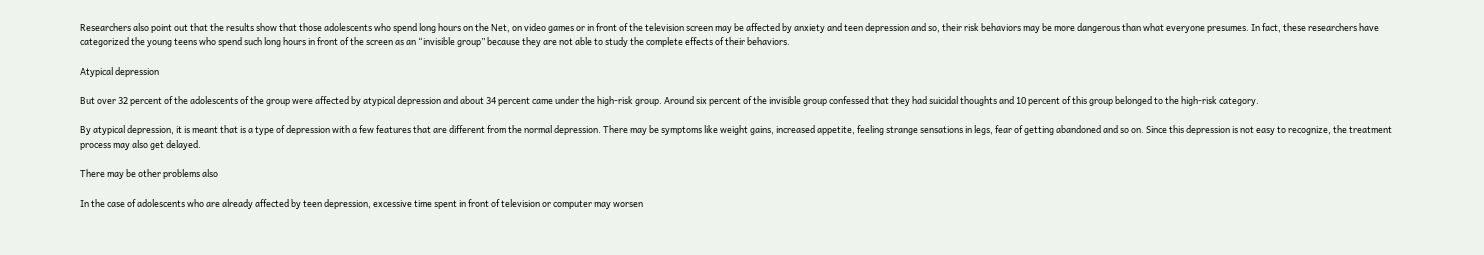Researchers also point out that the results show that those adolescents who spend long hours on the Net, on video games or in front of the television screen may be affected by anxiety and teen depression and so, their risk behaviors may be more dangerous than what everyone presumes. In fact, these researchers have categorized the young teens who spend such long hours in front of the screen as an “invisible group” because they are not able to study the complete effects of their behaviors.

Atypical depression

But over 32 percent of the adolescents of the group were affected by atypical depression and about 34 percent came under the high-risk group. Around six percent of the invisible group confessed that they had suicidal thoughts and 10 percent of this group belonged to the high-risk category.

By atypical depression, it is meant that is a type of depression with a few features that are different from the normal depression. There may be symptoms like weight gains, increased appetite, feeling strange sensations in legs, fear of getting abandoned and so on. Since this depression is not easy to recognize, the treatment process may also get delayed.

There may be other problems also

In the case of adolescents who are already affected by teen depression, excessive time spent in front of television or computer may worsen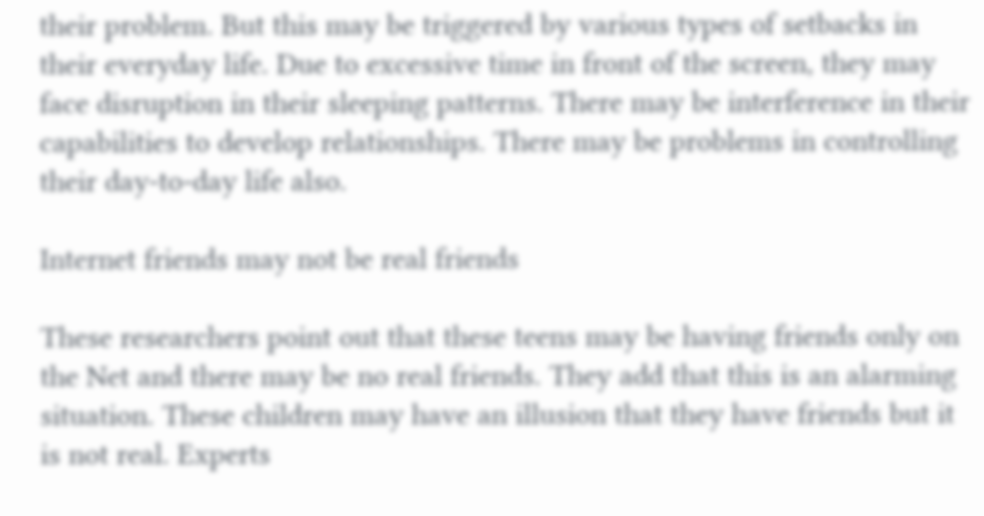their problem. But this may be triggered by various types of setbacks in their everyday life. Due to excessive time in front of the screen, they may face disruption in their sleeping patterns. There may be interference in their capabilities to develop relationships. There may be problems in controlling their day-to-day life also.

Internet friends may not be real friends

These researchers point out that these teens may be having friends only on the Net and there may be no real friends. They add that this is an alarming situation. These children may have an illusion that they have friends but it is not real. Experts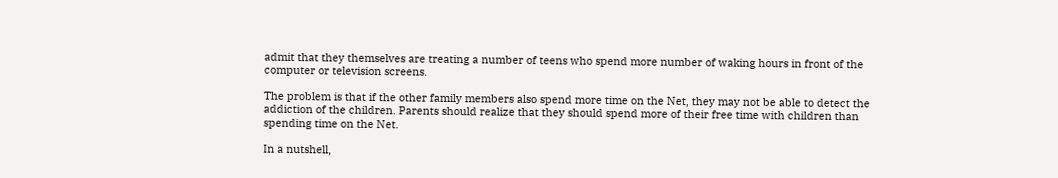admit that they themselves are treating a number of teens who spend more number of waking hours in front of the computer or television screens.

The problem is that if the other family members also spend more time on the Net, they may not be able to detect the addiction of the children. Parents should realize that they should spend more of their free time with children than spending time on the Net.

In a nutshell,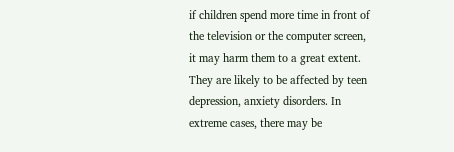if children spend more time in front of the television or the computer screen, it may harm them to a great extent. They are likely to be affected by teen depression, anxiety disorders. In extreme cases, there may be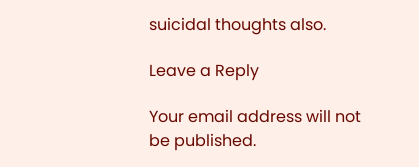suicidal thoughts also.

Leave a Reply

Your email address will not be published.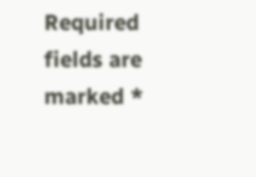Required fields are marked *